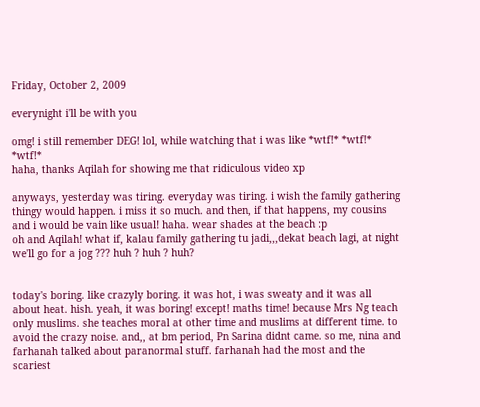Friday, October 2, 2009

everynight i'll be with you

omg! i still remember DEG! lol, while watching that i was like *wtf!* *wtf!* *wtf!*
haha, thanks Aqilah for showing me that ridiculous video xp

anyways, yesterday was tiring. everyday was tiring. i wish the family gathering thingy would happen. i miss it so much. and then, if that happens, my cousins and i would be vain like usual! haha. wear shades at the beach :p
oh and Aqilah! what if, kalau family gathering tu jadi,,,dekat beach lagi, at night we'll go for a jog ??? huh ? huh ? huh?


today's boring. like crazyly boring. it was hot, i was sweaty and it was all about heat. hish. yeah, it was boring! except! maths time! because Mrs Ng teach only muslims. she teaches moral at other time and muslims at different time. to avoid the crazy noise. and,, at bm period, Pn Sarina didnt came. so me, nina and farhanah talked about paranormal stuff. farhanah had the most and the scariest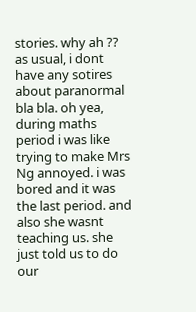stories. why ah ?? as usual, i dont have any sotires about paranormal bla bla. oh yea, during maths period i was like trying to make Mrs Ng annoyed. i was bored and it was the last period. and also she wasnt teaching us. she just told us to do our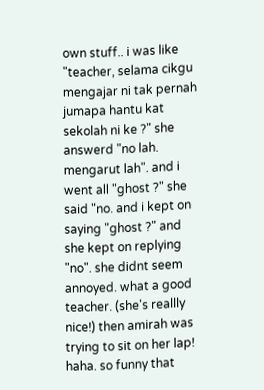own stuff.. i was like "teacher, selama cikgu mengajar ni tak pernah jumapa hantu kat sekolah ni ke ?" she answerd "no lah. mengarut lah". and i went all "ghost ?" she said "no. and i kept on saying "ghost ?" and she kept on replying "no". she didnt seem annoyed. what a good teacher. (she's reallly nice!) then amirah was trying to sit on her lap! haha. so funny that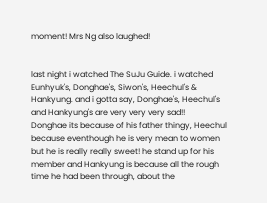moment! Mrs Ng also laughed!


last night i watched The SuJu Guide. i watched Eunhyuk's, Donghae's, Siwon's, Heechul's & Hankyung. and i gotta say, Donghae's, Heechul's and Hankyung's are very very very sad!!
Donghae its because of his father thingy, Heechul because eventhough he is very mean to women but he is really really sweet! he stand up for his member and Hankyung is because all the rough time he had been through, about the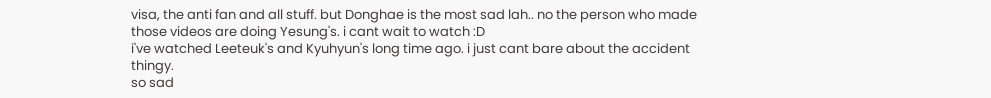visa, the anti fan and all stuff. but Donghae is the most sad lah.. no the person who made those videos are doing Yesung's. i cant wait to watch :D
i've watched Leeteuk's and Kyuhyun's long time ago. i just cant bare about the accident thingy.
so sad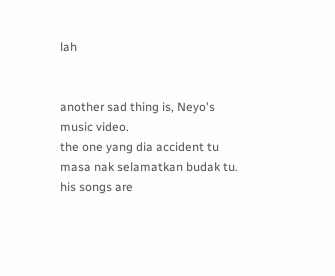lah


another sad thing is, Neyo's music video.
the one yang dia accident tu masa nak selamatkan budak tu. his songs are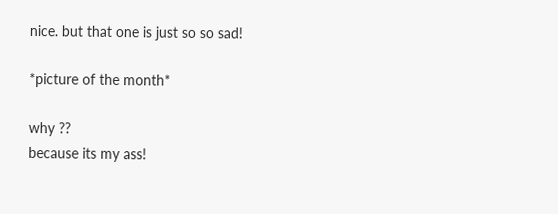nice. but that one is just so so sad!

*picture of the month*

why ??
because its my ass!